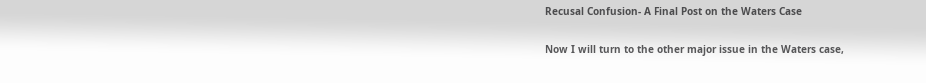Recusal Confusion- A Final Post on the Waters Case

Now I will turn to the other major issue in the Waters case,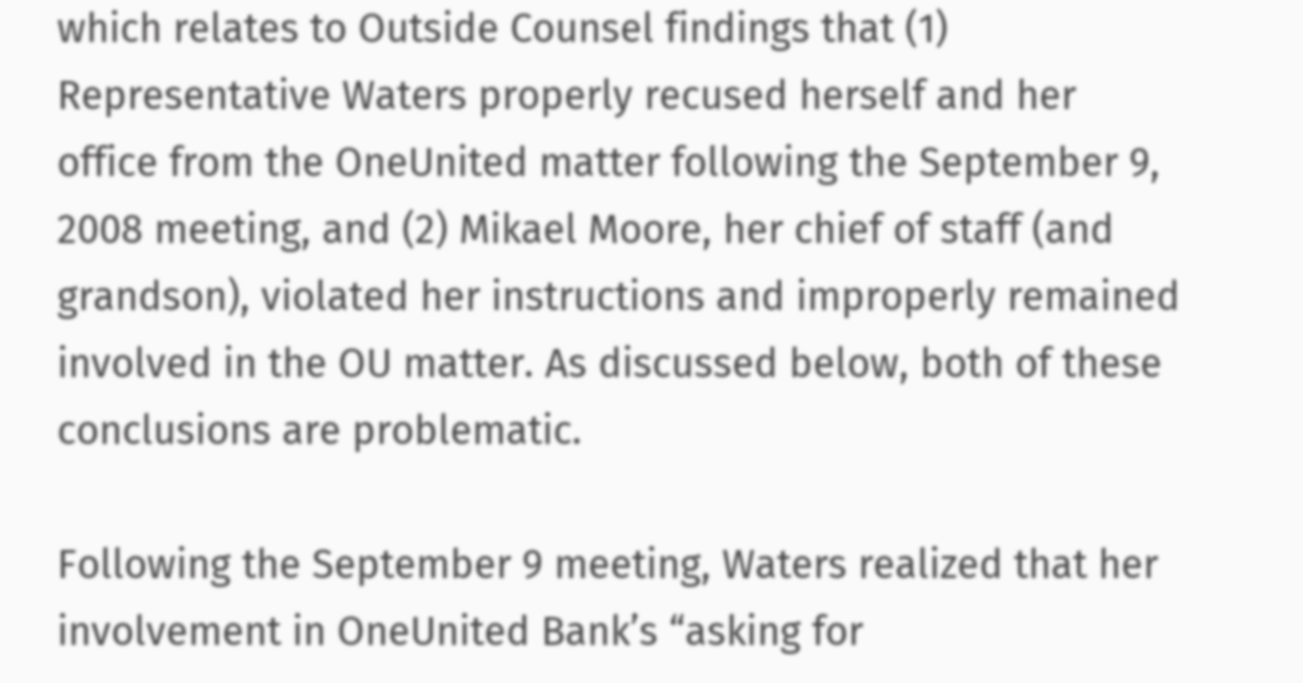which relates to Outside Counsel findings that (1) Representative Waters properly recused herself and her office from the OneUnited matter following the September 9, 2008 meeting, and (2) Mikael Moore, her chief of staff (and grandson), violated her instructions and improperly remained involved in the OU matter. As discussed below, both of these conclusions are problematic.

Following the September 9 meeting, Waters realized that her involvement in OneUnited Bank’s “asking for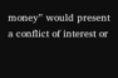money” would present a conflict of interest or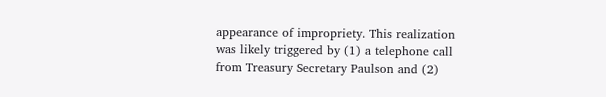appearance of impropriety. This realization was likely triggered by (1) a telephone call from Treasury Secretary Paulson and (2)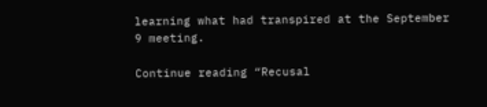learning what had transpired at the September 9 meeting.

Continue reading “Recusal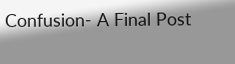Confusion- A Final Post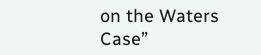on the Waters Case”